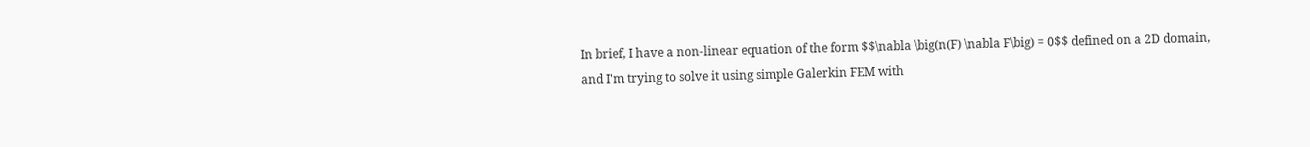In brief, I have a non-linear equation of the form $$\nabla \big(n(F) \nabla F\big) = 0$$ defined on a 2D domain, and I'm trying to solve it using simple Galerkin FEM with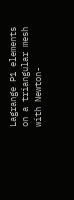Lagrange P1 elements on a triangular mesh with Newton-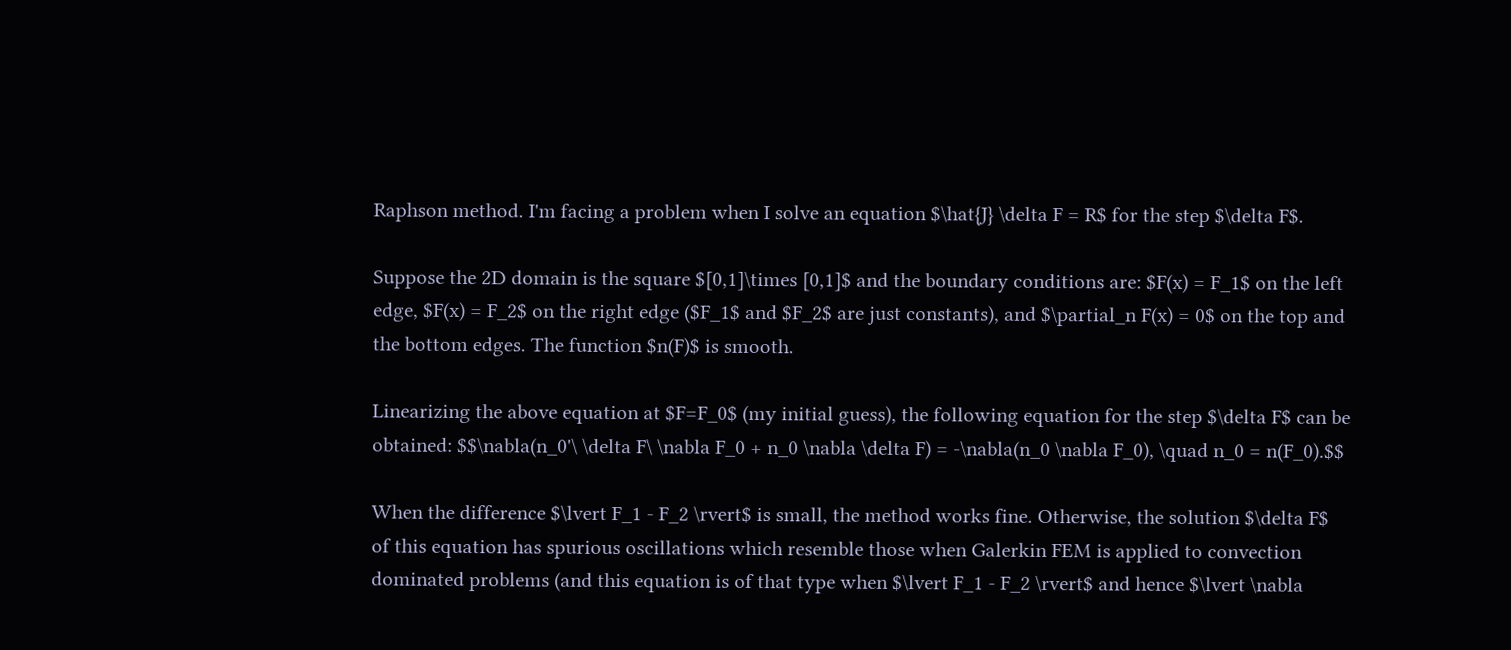Raphson method. I'm facing a problem when I solve an equation $\hat{J} \delta F = R$ for the step $\delta F$.

Suppose the 2D domain is the square $[0,1]\times [0,1]$ and the boundary conditions are: $F(x) = F_1$ on the left edge, $F(x) = F_2$ on the right edge ($F_1$ and $F_2$ are just constants), and $\partial_n F(x) = 0$ on the top and the bottom edges. The function $n(F)$ is smooth.

Linearizing the above equation at $F=F_0$ (my initial guess), the following equation for the step $\delta F$ can be obtained: $$\nabla(n_0'\ \delta F\ \nabla F_0 + n_0 \nabla \delta F) = -\nabla(n_0 \nabla F_0), \quad n_0 = n(F_0).$$

When the difference $\lvert F_1 - F_2 \rvert$ is small, the method works fine. Otherwise, the solution $\delta F$ of this equation has spurious oscillations which resemble those when Galerkin FEM is applied to convection dominated problems (and this equation is of that type when $\lvert F_1 - F_2 \rvert$ and hence $\lvert \nabla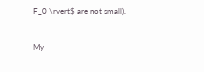F_0 \rvert$ are not small).

My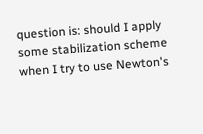question is: should I apply some stabilization scheme when I try to use Newton's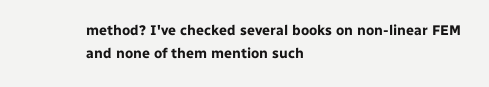method? I've checked several books on non-linear FEM and none of them mention such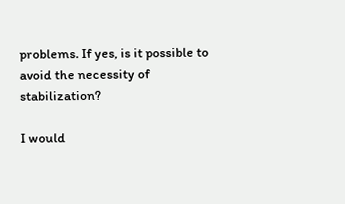problems. If yes, is it possible to avoid the necessity of stabilization?

I would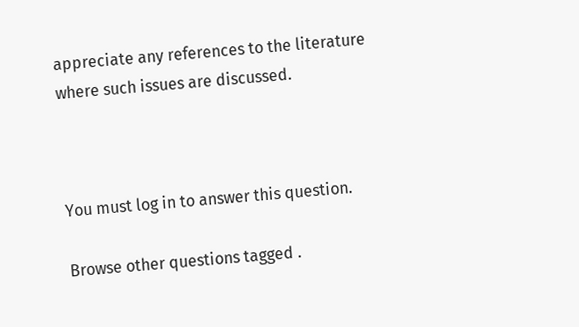appreciate any references to the literature where such issues are discussed.



You must log in to answer this question.

Browse other questions tagged .